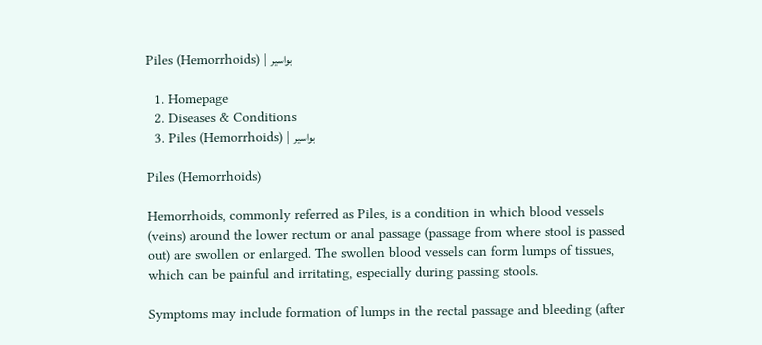Piles (Hemorrhoids) | بواسیر

  1. Homepage
  2. Diseases & Conditions
  3. Piles (Hemorrhoids) | بواسیر

Piles (Hemorrhoids)

Hemorrhoids, commonly referred as Piles, is a condition in which blood vessels (veins) around the lower rectum or anal passage (passage from where stool is passed out) are swollen or enlarged. The swollen blood vessels can form lumps of tissues, which can be painful and irritating, especially during passing stools.

Symptoms may include formation of lumps in the rectal passage and bleeding (after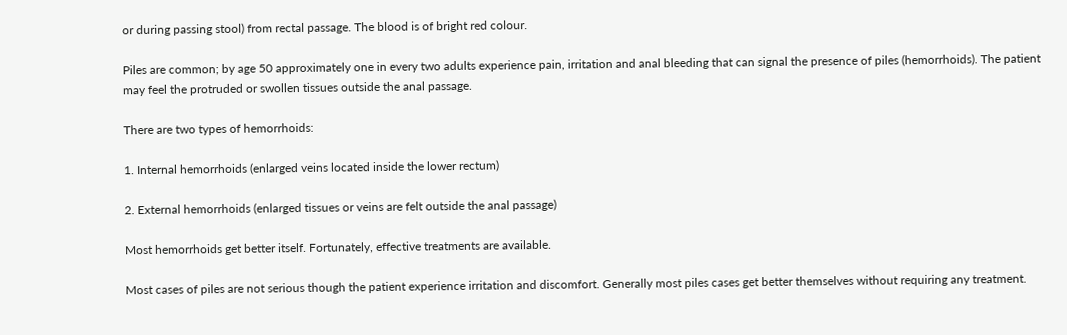or during passing stool) from rectal passage. The blood is of bright red colour.

Piles are common; by age 50 approximately one in every two adults experience pain, irritation and anal bleeding that can signal the presence of piles (hemorrhoids). The patient may feel the protruded or swollen tissues outside the anal passage.

There are two types of hemorrhoids:

1. Internal hemorrhoids (enlarged veins located inside the lower rectum)

2. External hemorrhoids (enlarged tissues or veins are felt outside the anal passage)

Most hemorrhoids get better itself. Fortunately, effective treatments are available.

Most cases of piles are not serious though the patient experience irritation and discomfort. Generally most piles cases get better themselves without requiring any treatment.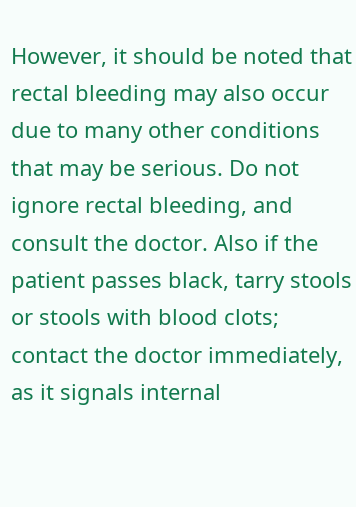However, it should be noted that rectal bleeding may also occur due to many other conditions that may be serious. Do not ignore rectal bleeding, and consult the doctor. Also if the patient passes black, tarry stools or stools with blood clots; contact the doctor immediately, as it signals internal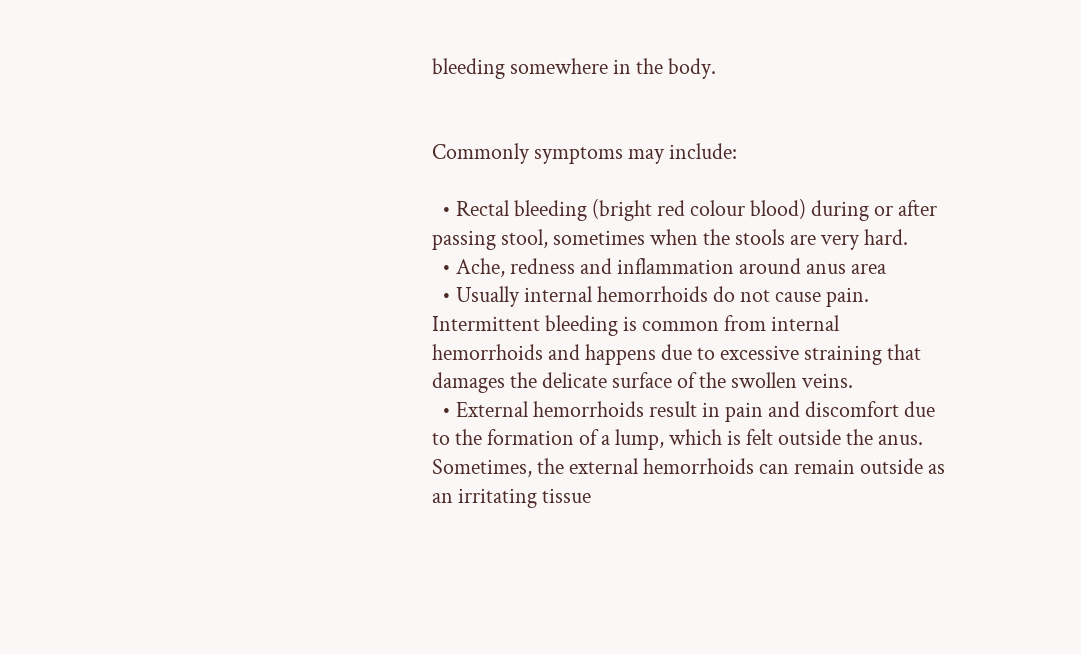bleeding somewhere in the body.


Commonly symptoms may include:

  • Rectal bleeding (bright red colour blood) during or after passing stool, sometimes when the stools are very hard.
  • Ache, redness and inflammation around anus area
  • Usually internal hemorrhoids do not cause pain. Intermittent bleeding is common from internal hemorrhoids and happens due to excessive straining that damages the delicate surface of the swollen veins.
  • External hemorrhoids result in pain and discomfort due to the formation of a lump, which is felt outside the anus. Sometimes, the external hemorrhoids can remain outside as an irritating tissue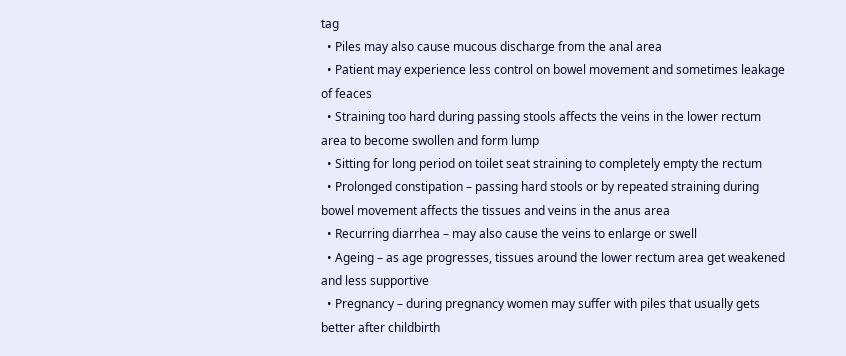tag
  • Piles may also cause mucous discharge from the anal area
  • Patient may experience less control on bowel movement and sometimes leakage of feaces
  • Straining too hard during passing stools affects the veins in the lower rectum area to become swollen and form lump
  • Sitting for long period on toilet seat straining to completely empty the rectum
  • Prolonged constipation – passing hard stools or by repeated straining during bowel movement affects the tissues and veins in the anus area
  • Recurring diarrhea – may also cause the veins to enlarge or swell
  • Ageing – as age progresses, tissues around the lower rectum area get weakened and less supportive
  • Pregnancy – during pregnancy women may suffer with piles that usually gets better after childbirth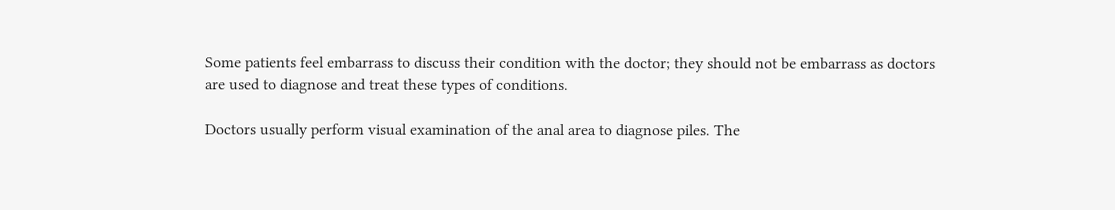Some patients feel embarrass to discuss their condition with the doctor; they should not be embarrass as doctors are used to diagnose and treat these types of conditions.

Doctors usually perform visual examination of the anal area to diagnose piles. The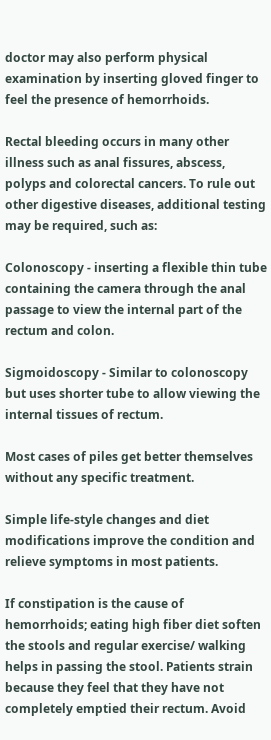doctor may also perform physical examination by inserting gloved finger to feel the presence of hemorrhoids.

Rectal bleeding occurs in many other illness such as anal fissures, abscess, polyps and colorectal cancers. To rule out other digestive diseases, additional testing may be required, such as:

Colonoscopy - inserting a flexible thin tube containing the camera through the anal passage to view the internal part of the rectum and colon.

Sigmoidoscopy - Similar to colonoscopy but uses shorter tube to allow viewing the internal tissues of rectum.

Most cases of piles get better themselves without any specific treatment.

Simple life-style changes and diet modifications improve the condition and relieve symptoms in most patients.

If constipation is the cause of hemorrhoids; eating high fiber diet soften the stools and regular exercise/ walking helps in passing the stool. Patients strain because they feel that they have not completely emptied their rectum. Avoid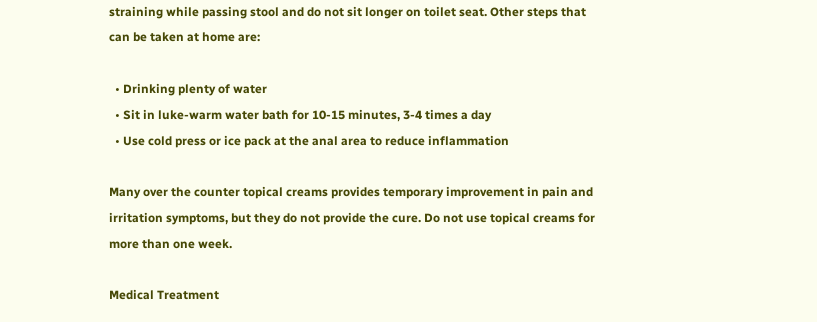straining while passing stool and do not sit longer on toilet seat. Other steps that can be taken at home are:

  • Drinking plenty of water
  • Sit in luke-warm water bath for 10-15 minutes, 3-4 times a day
  • Use cold press or ice pack at the anal area to reduce inflammation

Many over the counter topical creams provides temporary improvement in pain and irritation symptoms, but they do not provide the cure. Do not use topical creams for more than one week.

Medical Treatment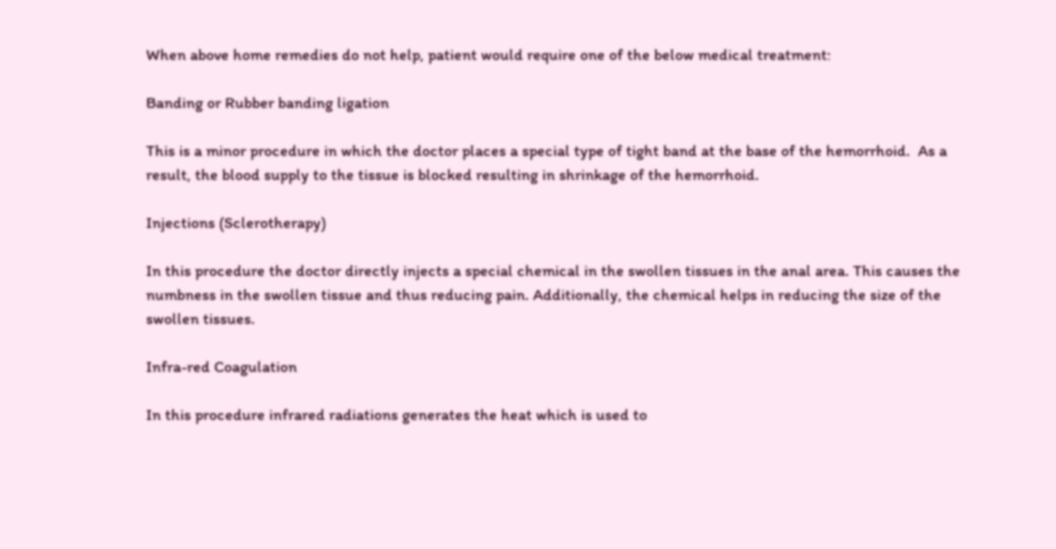When above home remedies do not help, patient would require one of the below medical treatment:

Banding or Rubber banding ligation

This is a minor procedure in which the doctor places a special type of tight band at the base of the hemorrhoid.  As a result, the blood supply to the tissue is blocked resulting in shrinkage of the hemorrhoid.

Injections (Sclerotherapy)

In this procedure the doctor directly injects a special chemical in the swollen tissues in the anal area. This causes the numbness in the swollen tissue and thus reducing pain. Additionally, the chemical helps in reducing the size of the swollen tissues.

Infra-red Coagulation

In this procedure infrared radiations generates the heat which is used to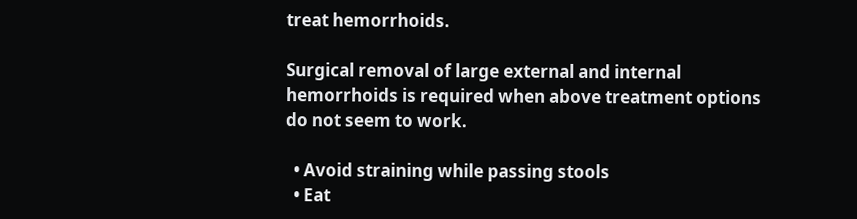treat hemorrhoids.

Surgical removal of large external and internal hemorrhoids is required when above treatment options do not seem to work.

  • Avoid straining while passing stools
  • Eat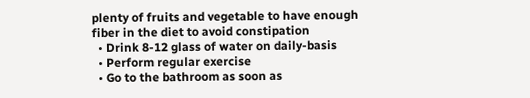plenty of fruits and vegetable to have enough fiber in the diet to avoid constipation
  • Drink 8-12 glass of water on daily-basis
  • Perform regular exercise
  • Go to the bathroom as soon as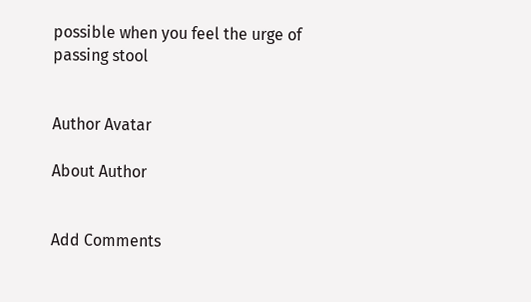possible when you feel the urge of passing stool


Author Avatar

About Author


Add Comments